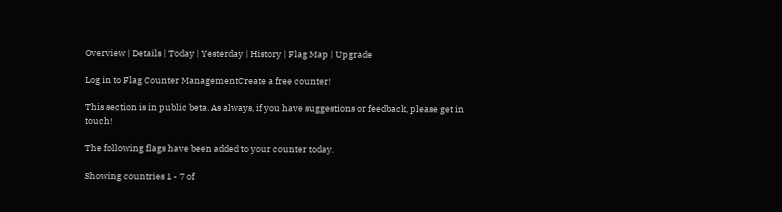Overview | Details | Today | Yesterday | History | Flag Map | Upgrade

Log in to Flag Counter ManagementCreate a free counter!

This section is in public beta. As always, if you have suggestions or feedback, please get in touch!

The following flags have been added to your counter today.

Showing countries 1 - 7 of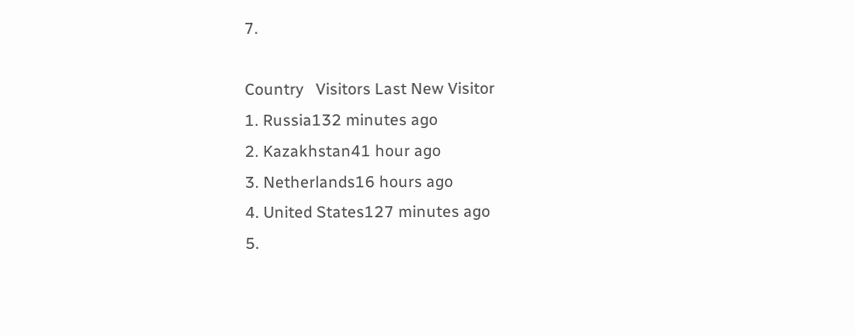7.

Country   Visitors Last New Visitor
1. Russia132 minutes ago
2. Kazakhstan41 hour ago
3. Netherlands16 hours ago
4. United States127 minutes ago
5.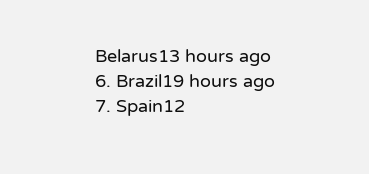Belarus13 hours ago
6. Brazil19 hours ago
7. Spain12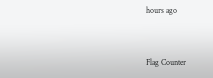hours ago


Flag Counter